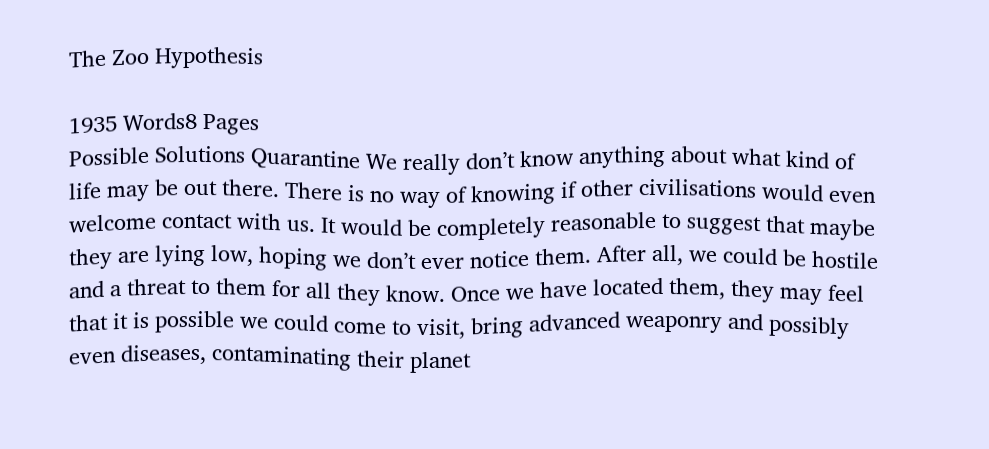The Zoo Hypothesis

1935 Words8 Pages
Possible Solutions Quarantine We really don’t know anything about what kind of life may be out there. There is no way of knowing if other civilisations would even welcome contact with us. It would be completely reasonable to suggest that maybe they are lying low, hoping we don’t ever notice them. After all, we could be hostile and a threat to them for all they know. Once we have located them, they may feel that it is possible we could come to visit, bring advanced weaponry and possibly even diseases, contaminating their planet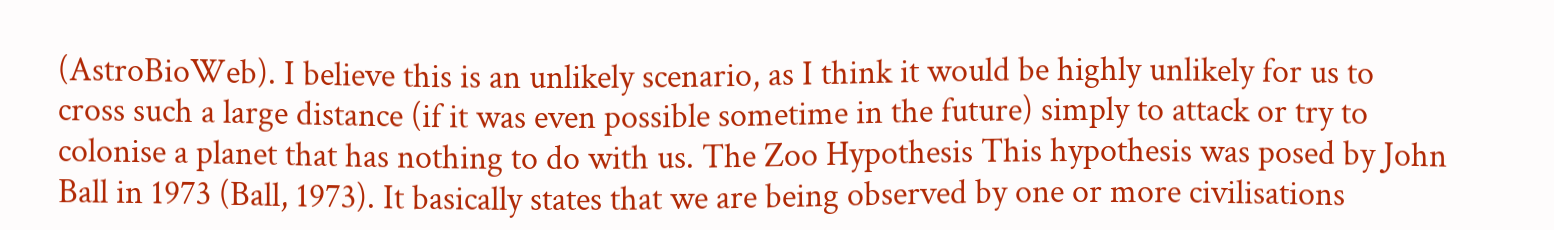(AstroBioWeb). I believe this is an unlikely scenario, as I think it would be highly unlikely for us to cross such a large distance (if it was even possible sometime in the future) simply to attack or try to colonise a planet that has nothing to do with us. The Zoo Hypothesis This hypothesis was posed by John Ball in 1973 (Ball, 1973). It basically states that we are being observed by one or more civilisations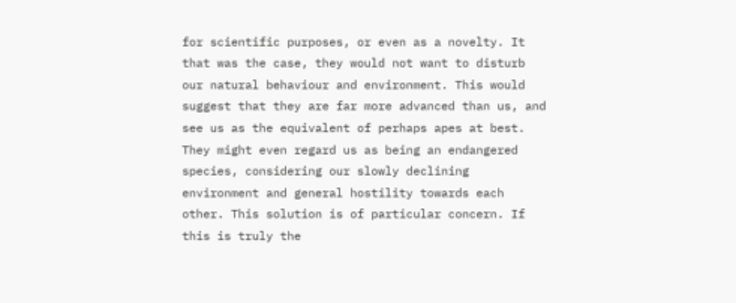for scientific purposes, or even as a novelty. It that was the case, they would not want to disturb our natural behaviour and environment. This would suggest that they are far more advanced than us, and see us as the equivalent of perhaps apes at best. They might even regard us as being an endangered species, considering our slowly declining environment and general hostility towards each other. This solution is of particular concern. If this is truly the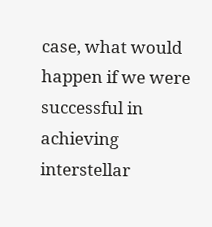case, what would happen if we were successful in achieving interstellar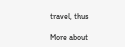travel, thus

More about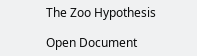The Zoo Hypothesis

Open Document